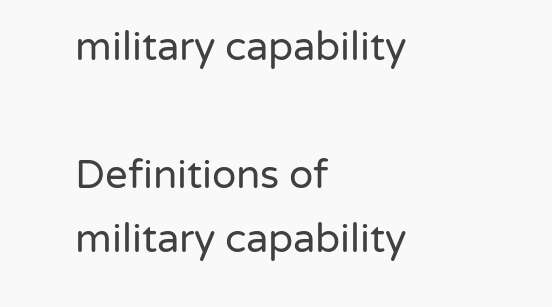military capability

Definitions of military capability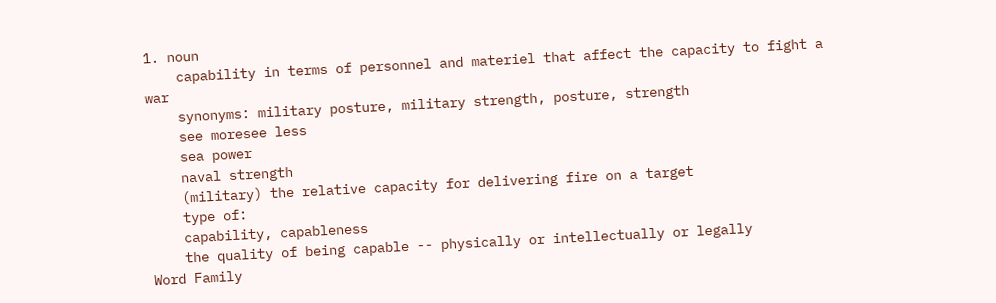1. noun
    capability in terms of personnel and materiel that affect the capacity to fight a war
    synonyms: military posture, military strength, posture, strength
    see moresee less
    sea power
    naval strength
    (military) the relative capacity for delivering fire on a target
    type of:
    capability, capableness
    the quality of being capable -- physically or intellectually or legally
Word Family